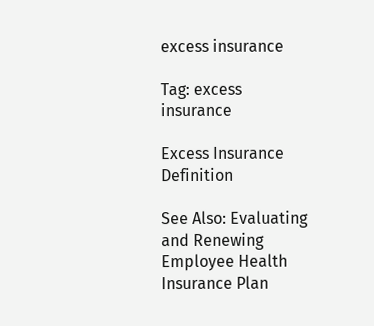excess insurance

Tag: excess insurance

Excess Insurance Definition

See Also: Evaluating and Renewing Employee Health Insurance Plan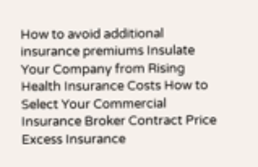How to avoid additional insurance premiums Insulate Your Company from Rising Health Insurance Costs How to Select Your Commercial Insurance Broker Contract Price Excess Insurance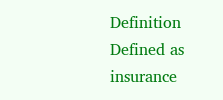Definition Defined as insurance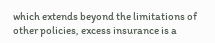which extends beyond the limitations of other policies, excess insurance is a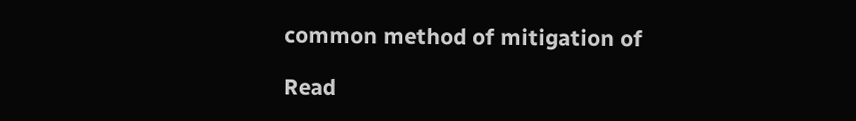common method of mitigation of

Read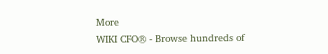More
WIKI CFO® - Browse hundreds of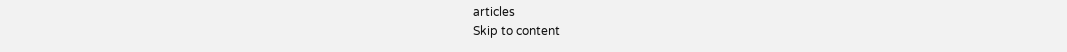articles
Skip to content